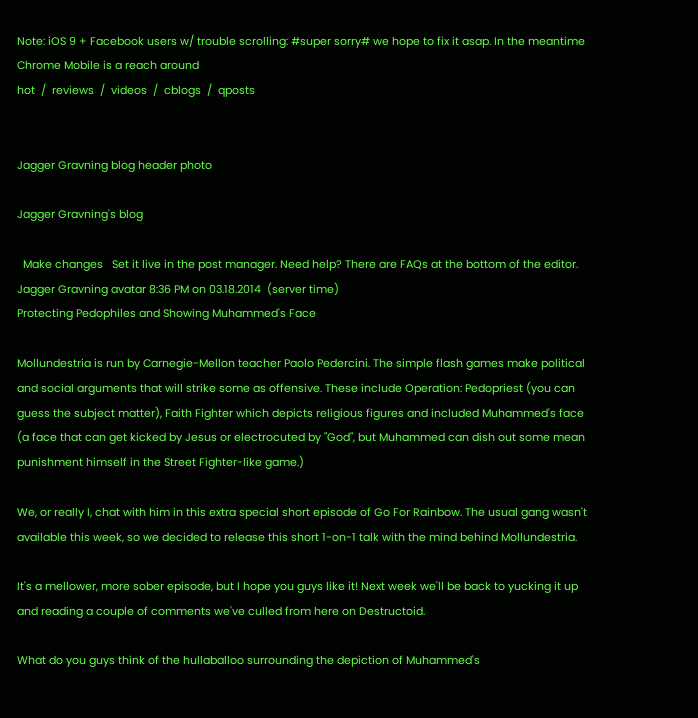Note: iOS 9 + Facebook users w/ trouble scrolling: #super sorry# we hope to fix it asap. In the meantime Chrome Mobile is a reach around
hot  /  reviews  /  videos  /  cblogs  /  qposts


Jagger Gravning blog header photo

Jagger Gravning's blog

  Make changes   Set it live in the post manager. Need help? There are FAQs at the bottom of the editor.
Jagger Gravning avatar 8:36 PM on 03.18.2014  (server time)
Protecting Pedophiles and Showing Muhammed's Face

Mollundestria is run by Carnegie-Mellon teacher Paolo Pedercini. The simple flash games make political and social arguments that will strike some as offensive. These include Operation: Pedopriest (you can guess the subject matter), Faith Fighter which depicts religious figures and included Muhammed's face (a face that can get kicked by Jesus or electrocuted by "God", but Muhammed can dish out some mean punishment himself in the Street Fighter-like game.)

We, or really I, chat with him in this extra special short episode of Go For Rainbow. The usual gang wasn't available this week, so we decided to release this short 1-on-1 talk with the mind behind Mollundestria.

It's a mellower, more sober episode, but I hope you guys like it! Next week we'll be back to yucking it up and reading a couple of comments we've culled from here on Destructoid.

What do you guys think of the hullaballoo surrounding the depiction of Muhammed's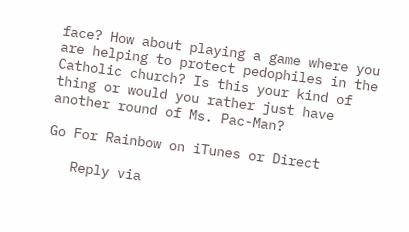face? How about playing a game where you are helping to protect pedophiles in the Catholic church? Is this your kind of thing or would you rather just have another round of Ms. Pac-Man?

Go For Rainbow on iTunes or Direct

   Reply via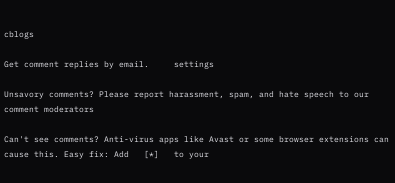cblogs

Get comment replies by email.     settings

Unsavory comments? Please report harassment, spam, and hate speech to our comment moderators

Can't see comments? Anti-virus apps like Avast or some browser extensions can cause this. Easy fix: Add   [*]   to your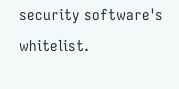security software's whitelist.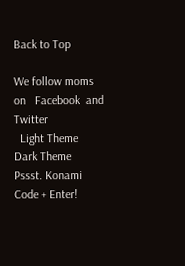Back to Top

We follow moms on   Facebook  and   Twitter
  Light Theme      Dark Theme
Pssst. Konami Code + Enter!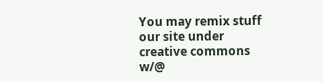You may remix stuff our site under creative commons w/@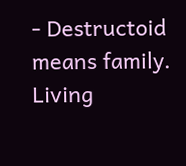- Destructoid means family. Living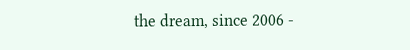the dream, since 2006 -